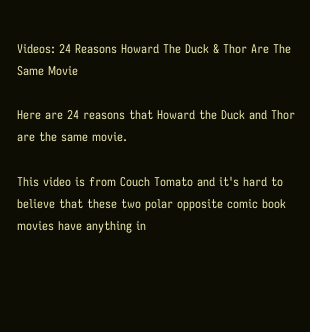Videos: 24 Reasons Howard The Duck & Thor Are The Same Movie

Here are 24 reasons that Howard the Duck and Thor are the same movie.

This video is from Couch Tomato and it's hard to believe that these two polar opposite comic book movies have anything in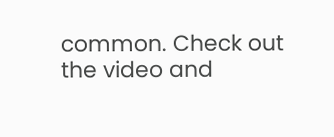common. Check out the video and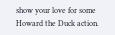show your love for some Howard the Duck action.